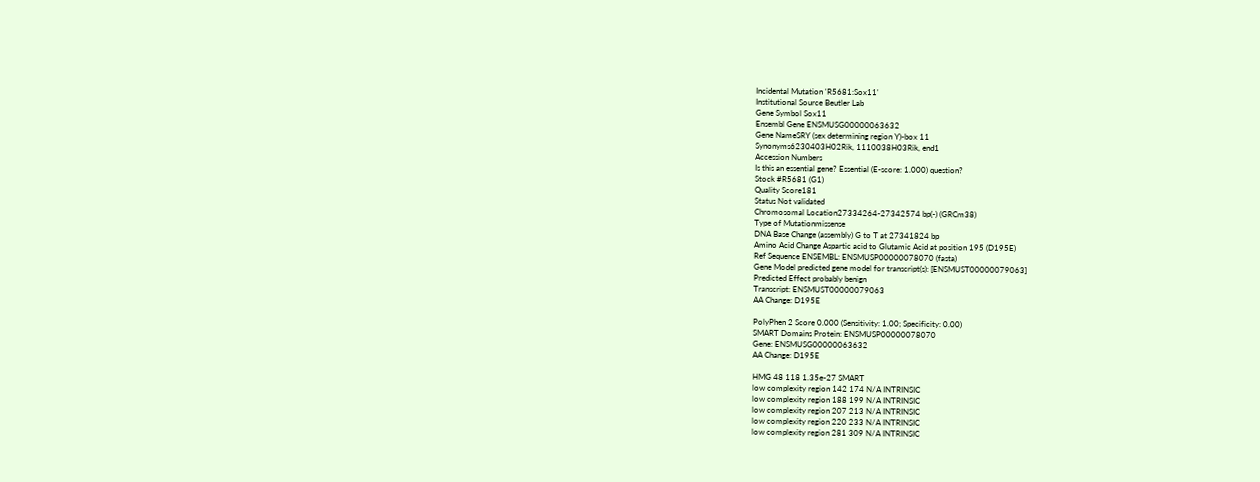Incidental Mutation 'R5681:Sox11'
Institutional Source Beutler Lab
Gene Symbol Sox11
Ensembl Gene ENSMUSG00000063632
Gene NameSRY (sex determining region Y)-box 11
Synonyms6230403H02Rik, 1110038H03Rik, end1
Accession Numbers
Is this an essential gene? Essential (E-score: 1.000) question?
Stock #R5681 (G1)
Quality Score181
Status Not validated
Chromosomal Location27334264-27342574 bp(-) (GRCm38)
Type of Mutationmissense
DNA Base Change (assembly) G to T at 27341824 bp
Amino Acid Change Aspartic acid to Glutamic Acid at position 195 (D195E)
Ref Sequence ENSEMBL: ENSMUSP00000078070 (fasta)
Gene Model predicted gene model for transcript(s): [ENSMUST00000079063]
Predicted Effect probably benign
Transcript: ENSMUST00000079063
AA Change: D195E

PolyPhen 2 Score 0.000 (Sensitivity: 1.00; Specificity: 0.00)
SMART Domains Protein: ENSMUSP00000078070
Gene: ENSMUSG00000063632
AA Change: D195E

HMG 48 118 1.35e-27 SMART
low complexity region 142 174 N/A INTRINSIC
low complexity region 188 199 N/A INTRINSIC
low complexity region 207 213 N/A INTRINSIC
low complexity region 220 233 N/A INTRINSIC
low complexity region 281 309 N/A INTRINSIC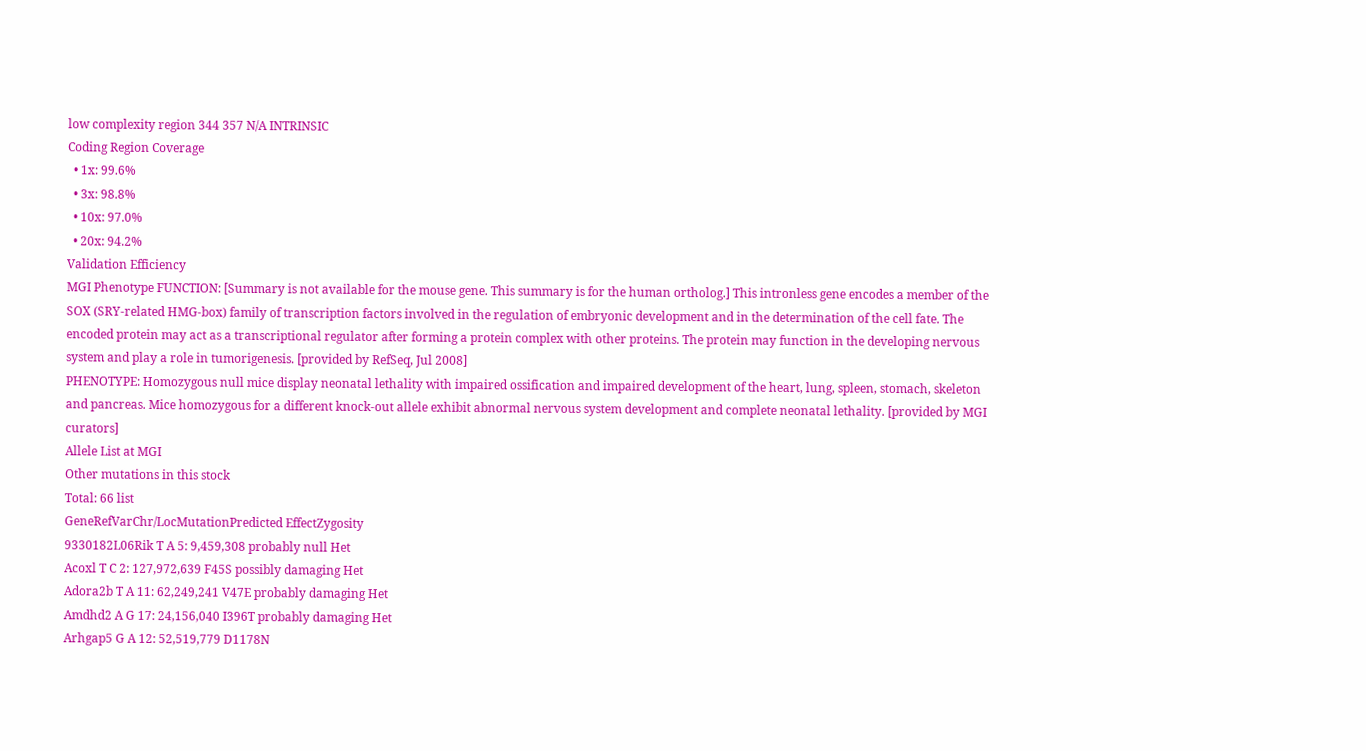low complexity region 344 357 N/A INTRINSIC
Coding Region Coverage
  • 1x: 99.6%
  • 3x: 98.8%
  • 10x: 97.0%
  • 20x: 94.2%
Validation Efficiency
MGI Phenotype FUNCTION: [Summary is not available for the mouse gene. This summary is for the human ortholog.] This intronless gene encodes a member of the SOX (SRY-related HMG-box) family of transcription factors involved in the regulation of embryonic development and in the determination of the cell fate. The encoded protein may act as a transcriptional regulator after forming a protein complex with other proteins. The protein may function in the developing nervous system and play a role in tumorigenesis. [provided by RefSeq, Jul 2008]
PHENOTYPE: Homozygous null mice display neonatal lethality with impaired ossification and impaired development of the heart, lung, spleen, stomach, skeleton and pancreas. Mice homozygous for a different knock-out allele exhibit abnormal nervous system development and complete neonatal lethality. [provided by MGI curators]
Allele List at MGI
Other mutations in this stock
Total: 66 list
GeneRefVarChr/LocMutationPredicted EffectZygosity
9330182L06Rik T A 5: 9,459,308 probably null Het
Acoxl T C 2: 127,972,639 F45S possibly damaging Het
Adora2b T A 11: 62,249,241 V47E probably damaging Het
Amdhd2 A G 17: 24,156,040 I396T probably damaging Het
Arhgap5 G A 12: 52,519,779 D1178N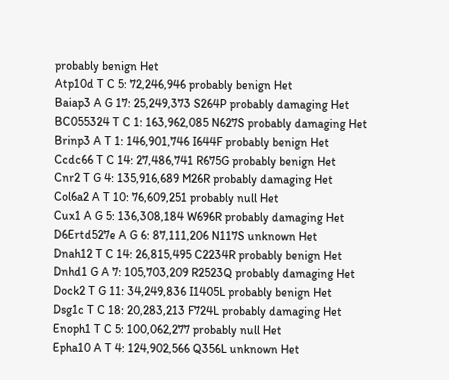probably benign Het
Atp10d T C 5: 72,246,946 probably benign Het
Baiap3 A G 17: 25,249,373 S264P probably damaging Het
BC055324 T C 1: 163,962,085 N627S probably damaging Het
Brinp3 A T 1: 146,901,746 I644F probably benign Het
Ccdc66 T C 14: 27,486,741 R675G probably benign Het
Cnr2 T G 4: 135,916,689 M26R probably damaging Het
Col6a2 A T 10: 76,609,251 probably null Het
Cux1 A G 5: 136,308,184 W696R probably damaging Het
D6Ertd527e A G 6: 87,111,206 N117S unknown Het
Dnah12 T C 14: 26,815,495 C2234R probably benign Het
Dnhd1 G A 7: 105,703,209 R2523Q probably damaging Het
Dock2 T G 11: 34,249,836 I1405L probably benign Het
Dsg1c T C 18: 20,283,213 F724L probably damaging Het
Enoph1 T C 5: 100,062,277 probably null Het
Epha10 A T 4: 124,902,566 Q356L unknown Het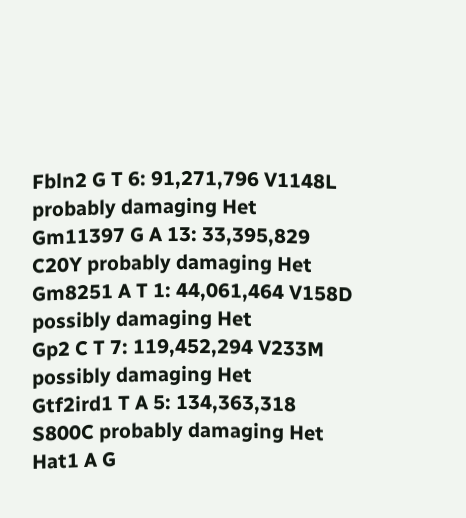Fbln2 G T 6: 91,271,796 V1148L probably damaging Het
Gm11397 G A 13: 33,395,829 C20Y probably damaging Het
Gm8251 A T 1: 44,061,464 V158D possibly damaging Het
Gp2 C T 7: 119,452,294 V233M possibly damaging Het
Gtf2ird1 T A 5: 134,363,318 S800C probably damaging Het
Hat1 A G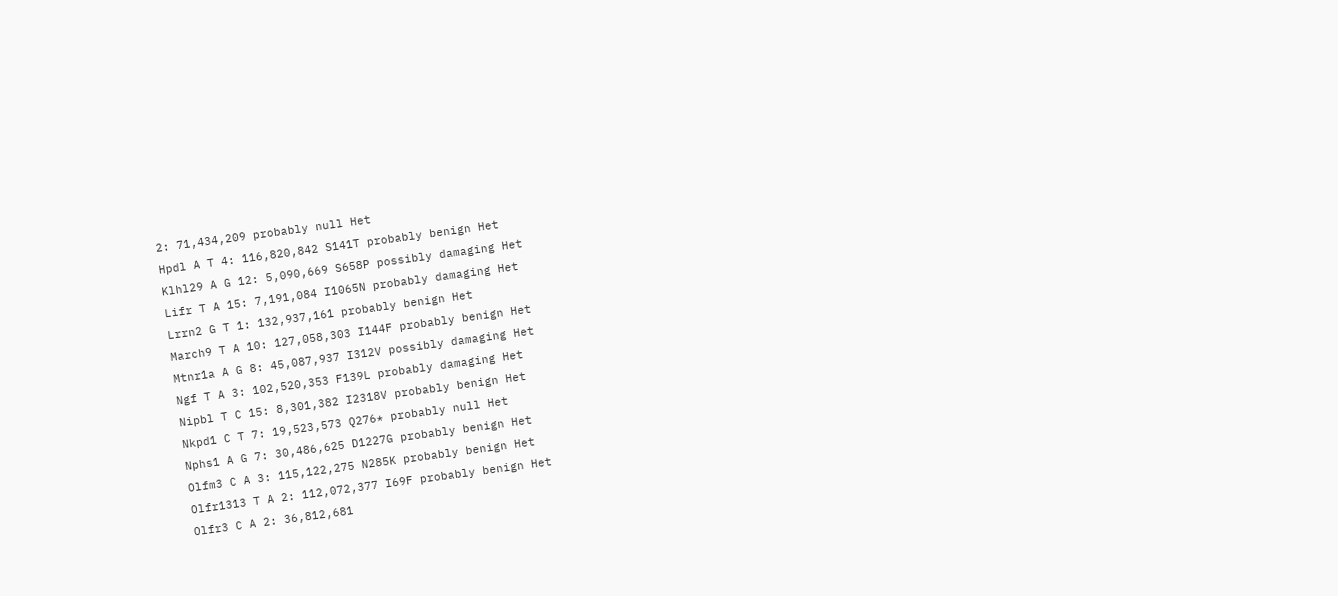2: 71,434,209 probably null Het
Hpdl A T 4: 116,820,842 S141T probably benign Het
Klhl29 A G 12: 5,090,669 S658P possibly damaging Het
Lifr T A 15: 7,191,084 I1065N probably damaging Het
Lrrn2 G T 1: 132,937,161 probably benign Het
March9 T A 10: 127,058,303 I144F probably benign Het
Mtnr1a A G 8: 45,087,937 I312V possibly damaging Het
Ngf T A 3: 102,520,353 F139L probably damaging Het
Nipbl T C 15: 8,301,382 I2318V probably benign Het
Nkpd1 C T 7: 19,523,573 Q276* probably null Het
Nphs1 A G 7: 30,486,625 D1227G probably benign Het
Olfm3 C A 3: 115,122,275 N285K probably benign Het
Olfr1313 T A 2: 112,072,377 I69F probably benign Het
Olfr3 C A 2: 36,812,681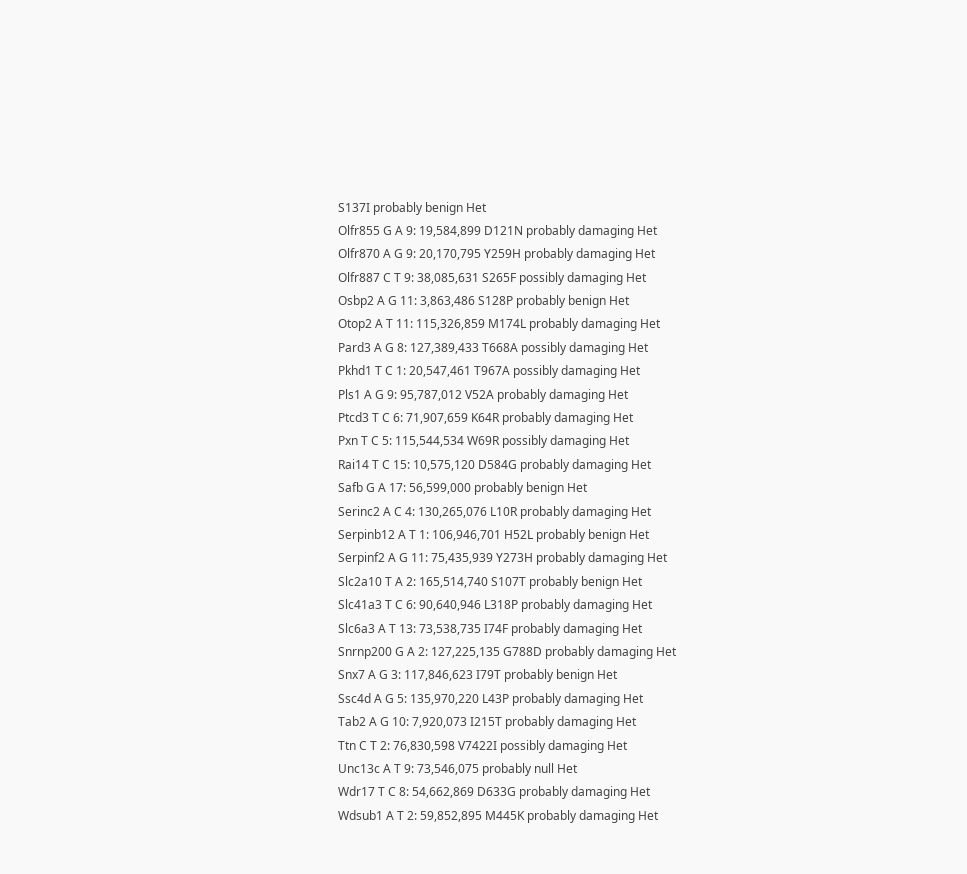S137I probably benign Het
Olfr855 G A 9: 19,584,899 D121N probably damaging Het
Olfr870 A G 9: 20,170,795 Y259H probably damaging Het
Olfr887 C T 9: 38,085,631 S265F possibly damaging Het
Osbp2 A G 11: 3,863,486 S128P probably benign Het
Otop2 A T 11: 115,326,859 M174L probably damaging Het
Pard3 A G 8: 127,389,433 T668A possibly damaging Het
Pkhd1 T C 1: 20,547,461 T967A possibly damaging Het
Pls1 A G 9: 95,787,012 V52A probably damaging Het
Ptcd3 T C 6: 71,907,659 K64R probably damaging Het
Pxn T C 5: 115,544,534 W69R possibly damaging Het
Rai14 T C 15: 10,575,120 D584G probably damaging Het
Safb G A 17: 56,599,000 probably benign Het
Serinc2 A C 4: 130,265,076 L10R probably damaging Het
Serpinb12 A T 1: 106,946,701 H52L probably benign Het
Serpinf2 A G 11: 75,435,939 Y273H probably damaging Het
Slc2a10 T A 2: 165,514,740 S107T probably benign Het
Slc41a3 T C 6: 90,640,946 L318P probably damaging Het
Slc6a3 A T 13: 73,538,735 I74F probably damaging Het
Snrnp200 G A 2: 127,225,135 G788D probably damaging Het
Snx7 A G 3: 117,846,623 I79T probably benign Het
Ssc4d A G 5: 135,970,220 L43P probably damaging Het
Tab2 A G 10: 7,920,073 I215T probably damaging Het
Ttn C T 2: 76,830,598 V7422I possibly damaging Het
Unc13c A T 9: 73,546,075 probably null Het
Wdr17 T C 8: 54,662,869 D633G probably damaging Het
Wdsub1 A T 2: 59,852,895 M445K probably damaging Het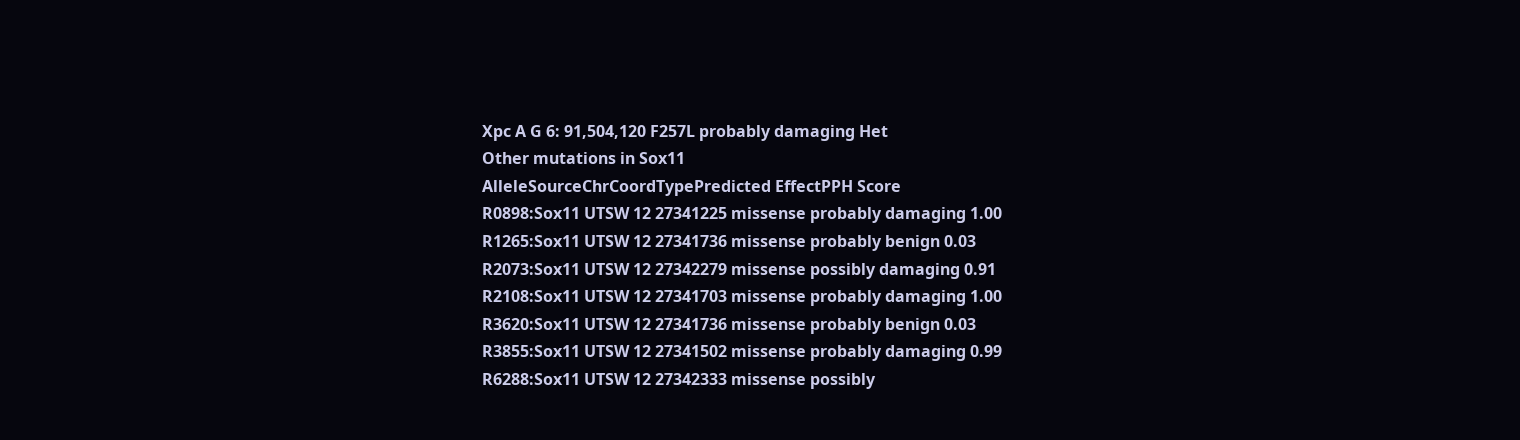Xpc A G 6: 91,504,120 F257L probably damaging Het
Other mutations in Sox11
AlleleSourceChrCoordTypePredicted EffectPPH Score
R0898:Sox11 UTSW 12 27341225 missense probably damaging 1.00
R1265:Sox11 UTSW 12 27341736 missense probably benign 0.03
R2073:Sox11 UTSW 12 27342279 missense possibly damaging 0.91
R2108:Sox11 UTSW 12 27341703 missense probably damaging 1.00
R3620:Sox11 UTSW 12 27341736 missense probably benign 0.03
R3855:Sox11 UTSW 12 27341502 missense probably damaging 0.99
R6288:Sox11 UTSW 12 27342333 missense possibly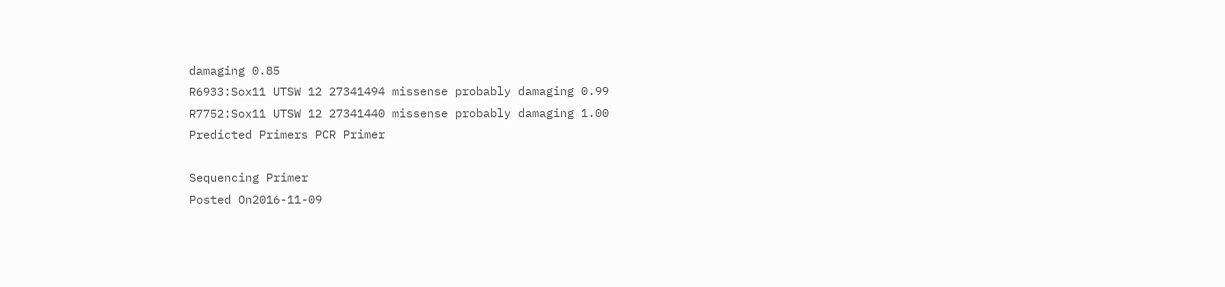damaging 0.85
R6933:Sox11 UTSW 12 27341494 missense probably damaging 0.99
R7752:Sox11 UTSW 12 27341440 missense probably damaging 1.00
Predicted Primers PCR Primer

Sequencing Primer
Posted On2016-11-09